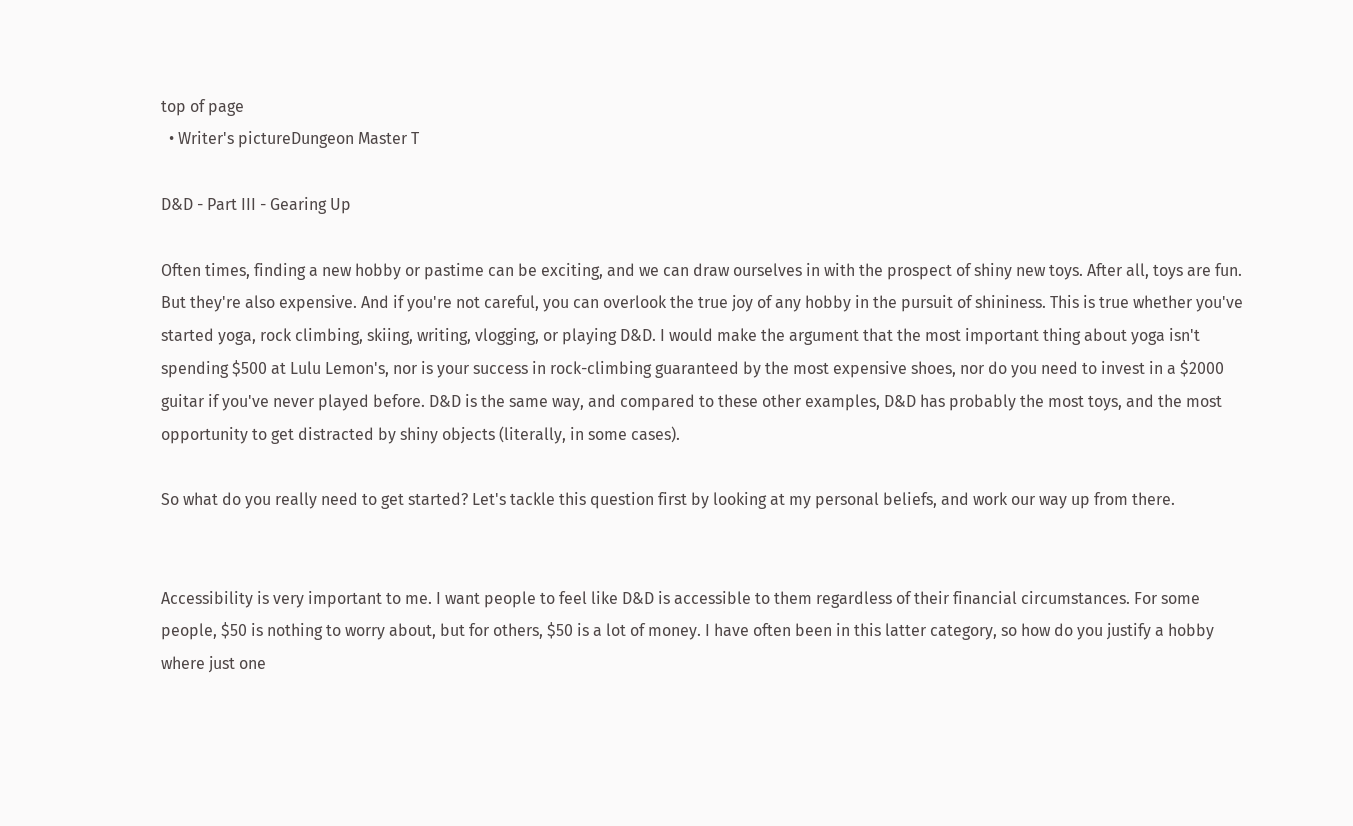top of page
  • Writer's pictureDungeon Master T

D&D - Part III - Gearing Up

Often times, finding a new hobby or pastime can be exciting, and we can draw ourselves in with the prospect of shiny new toys. After all, toys are fun. But they're also expensive. And if you're not careful, you can overlook the true joy of any hobby in the pursuit of shininess. This is true whether you've started yoga, rock climbing, skiing, writing, vlogging, or playing D&D. I would make the argument that the most important thing about yoga isn't spending $500 at Lulu Lemon's, nor is your success in rock-climbing guaranteed by the most expensive shoes, nor do you need to invest in a $2000 guitar if you've never played before. D&D is the same way, and compared to these other examples, D&D has probably the most toys, and the most opportunity to get distracted by shiny objects (literally, in some cases).

So what do you really need to get started? Let's tackle this question first by looking at my personal beliefs, and work our way up from there.


Accessibility is very important to me. I want people to feel like D&D is accessible to them regardless of their financial circumstances. For some people, $50 is nothing to worry about, but for others, $50 is a lot of money. I have often been in this latter category, so how do you justify a hobby where just one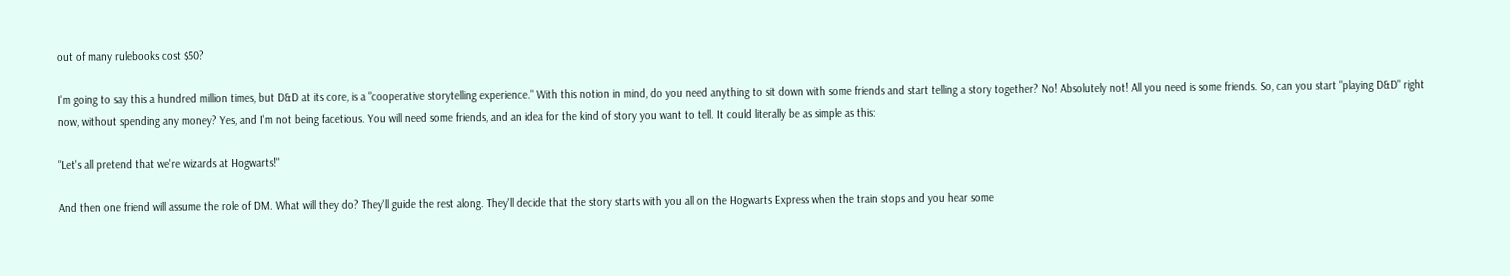out of many rulebooks cost $50?

I'm going to say this a hundred million times, but D&D at its core, is a "cooperative storytelling experience." With this notion in mind, do you need anything to sit down with some friends and start telling a story together? No! Absolutely not! All you need is some friends. So, can you start "playing D&D" right now, without spending any money? Yes, and I'm not being facetious. You will need some friends, and an idea for the kind of story you want to tell. It could literally be as simple as this:

"Let's all pretend that we're wizards at Hogwarts!"

And then one friend will assume the role of DM. What will they do? They'll guide the rest along. They'll decide that the story starts with you all on the Hogwarts Express when the train stops and you hear some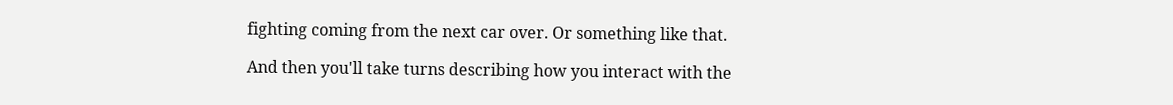fighting coming from the next car over. Or something like that.

And then you'll take turns describing how you interact with the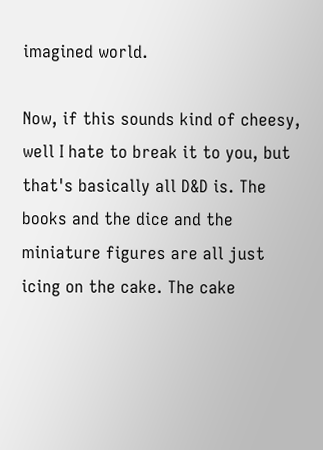imagined world.

Now, if this sounds kind of cheesy, well I hate to break it to you, but that's basically all D&D is. The books and the dice and the miniature figures are all just icing on the cake. The cake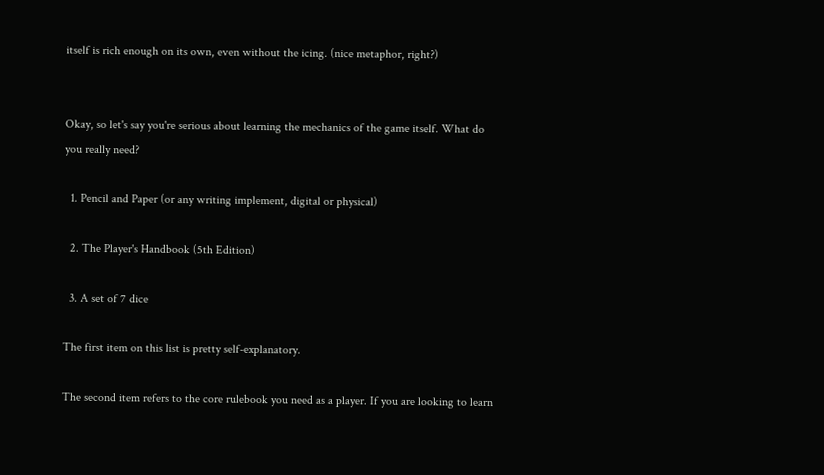itself is rich enough on its own, even without the icing. (nice metaphor, right?)


Okay, so let's say you're serious about learning the mechanics of the game itself. What do you really need?

  1. Pencil and Paper (or any writing implement, digital or physical)

  2. The Player's Handbook (5th Edition)

  3. A set of 7 dice

The first item on this list is pretty self-explanatory.

The second item refers to the core rulebook you need as a player. If you are looking to learn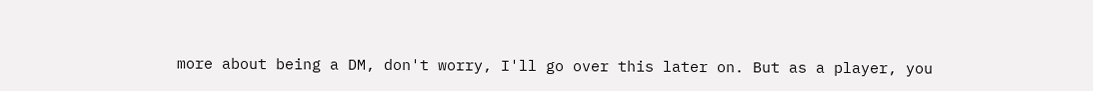more about being a DM, don't worry, I'll go over this later on. But as a player, you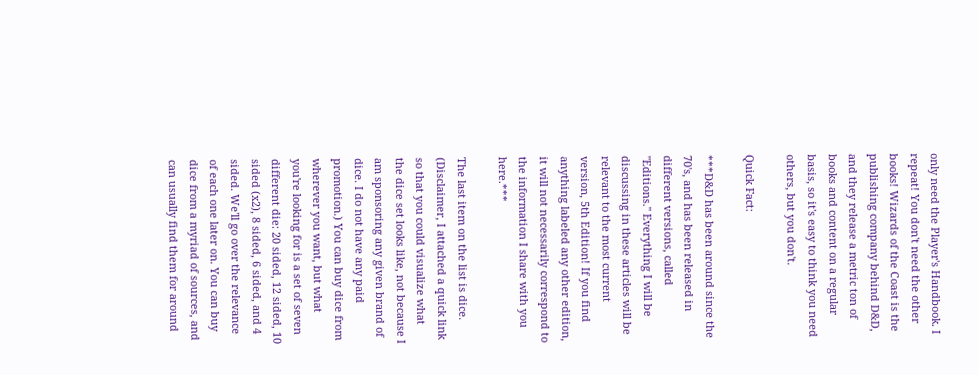only need the Player's Handbook. I repeat! You don't need the other books! Wizards of the Coast is the publishing company behind D&D, and they release a metric ton of books and content on a regular basis, so it's easy to think you need others, but you don't.

Quick Fact:

***D&D has been around since the 70's, and has been released in different versions, called "Editions." Everything I will be discussing in these articles will be relevant to the most current version, 5th Edition! If you find anything labeled any other edition, it will not necessarily correspond to the information I share with you here.***

The last item on the list is dice. (Disclaimer, I attached a quick link so that you could visualize what the dice set looks like, not because I am sponsoring any given brand of dice. I do not have any paid promotion.) You can buy dice from wherever you want, but what you're looking for is a set of seven different die: 20 sided, 12 sided, 10 sided (x2), 8 sided, 6 sided, and 4 sided. We'll go over the relevance of each one later on. You can buy dice from a myriad of sources, and can usually find them for around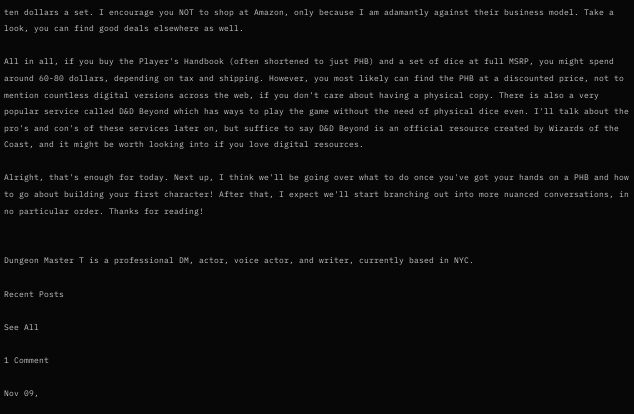ten dollars a set. I encourage you NOT to shop at Amazon, only because I am adamantly against their business model. Take a look, you can find good deals elsewhere as well.

All in all, if you buy the Player's Handbook (often shortened to just PHB) and a set of dice at full MSRP, you might spend around 60-80 dollars, depending on tax and shipping. However, you most likely can find the PHB at a discounted price, not to mention countless digital versions across the web, if you don't care about having a physical copy. There is also a very popular service called D&D Beyond which has ways to play the game without the need of physical dice even. I'll talk about the pro's and con's of these services later on, but suffice to say D&D Beyond is an official resource created by Wizards of the Coast, and it might be worth looking into if you love digital resources.

Alright, that's enough for today. Next up, I think we'll be going over what to do once you've got your hands on a PHB and how to go about building your first character! After that, I expect we'll start branching out into more nuanced conversations, in no particular order. Thanks for reading!


Dungeon Master T is a professional DM, actor, voice actor, and writer, currently based in NYC.

Recent Posts

See All

1 Comment

Nov 09,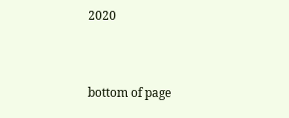2020


bottom of page